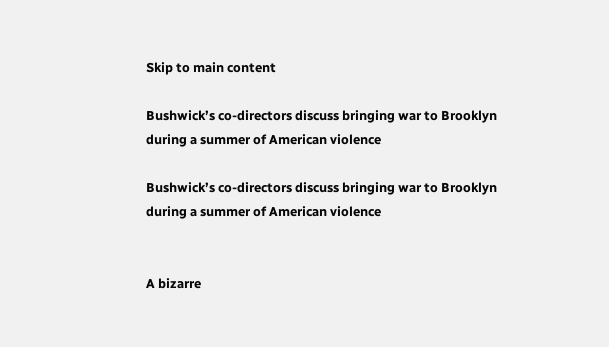Skip to main content

Bushwick’s co-directors discuss bringing war to Brooklyn during a summer of American violence

Bushwick’s co-directors discuss bringing war to Brooklyn during a summer of American violence


A bizarre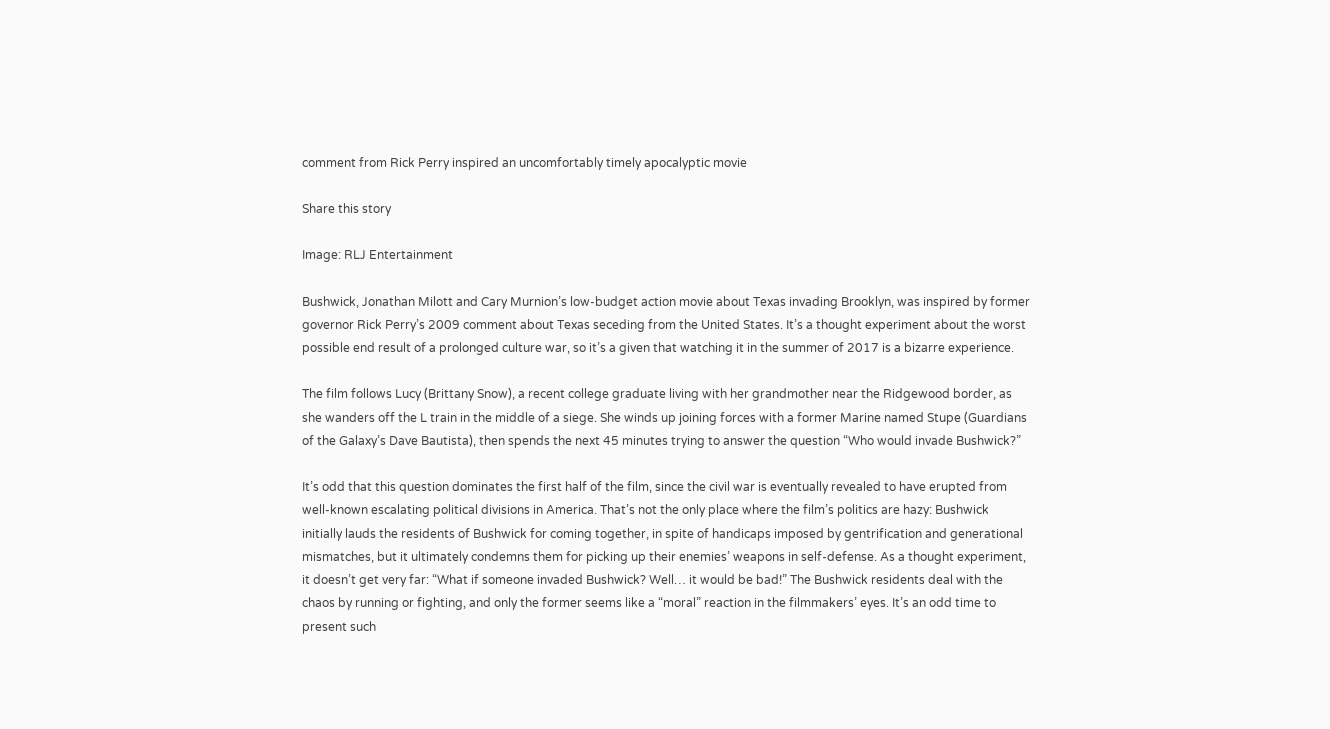comment from Rick Perry inspired an uncomfortably timely apocalyptic movie

Share this story

Image: RLJ Entertainment

Bushwick, Jonathan Milott and Cary Murnion’s low-budget action movie about Texas invading Brooklyn, was inspired by former governor Rick Perry’s 2009 comment about Texas seceding from the United States. It’s a thought experiment about the worst possible end result of a prolonged culture war, so it’s a given that watching it in the summer of 2017 is a bizarre experience.

The film follows Lucy (Brittany Snow), a recent college graduate living with her grandmother near the Ridgewood border, as she wanders off the L train in the middle of a siege. She winds up joining forces with a former Marine named Stupe (Guardians of the Galaxy’s Dave Bautista), then spends the next 45 minutes trying to answer the question “Who would invade Bushwick?”

It’s odd that this question dominates the first half of the film, since the civil war is eventually revealed to have erupted from well-known escalating political divisions in America. That’s not the only place where the film’s politics are hazy: Bushwick initially lauds the residents of Bushwick for coming together, in spite of handicaps imposed by gentrification and generational mismatches, but it ultimately condemns them for picking up their enemies’ weapons in self-defense. As a thought experiment, it doesn’t get very far: “What if someone invaded Bushwick? Well… it would be bad!” The Bushwick residents deal with the chaos by running or fighting, and only the former seems like a “moral” reaction in the filmmakers’ eyes. It’s an odd time to present such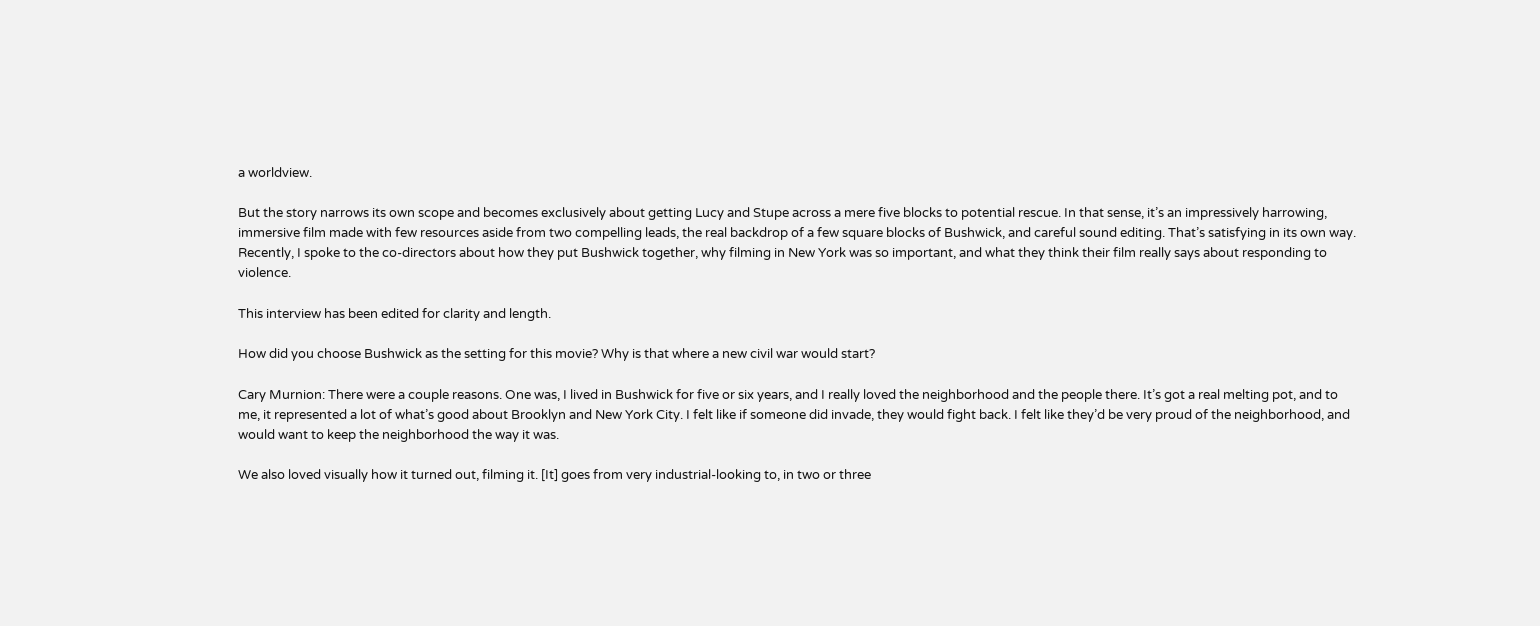a worldview.

But the story narrows its own scope and becomes exclusively about getting Lucy and Stupe across a mere five blocks to potential rescue. In that sense, it’s an impressively harrowing, immersive film made with few resources aside from two compelling leads, the real backdrop of a few square blocks of Bushwick, and careful sound editing. That’s satisfying in its own way. Recently, I spoke to the co-directors about how they put Bushwick together, why filming in New York was so important, and what they think their film really says about responding to violence.

This interview has been edited for clarity and length.

How did you choose Bushwick as the setting for this movie? Why is that where a new civil war would start?

Cary Murnion: There were a couple reasons. One was, I lived in Bushwick for five or six years, and I really loved the neighborhood and the people there. It’s got a real melting pot, and to me, it represented a lot of what’s good about Brooklyn and New York City. I felt like if someone did invade, they would fight back. I felt like they’d be very proud of the neighborhood, and would want to keep the neighborhood the way it was.

We also loved visually how it turned out, filming it. [It] goes from very industrial-looking to, in two or three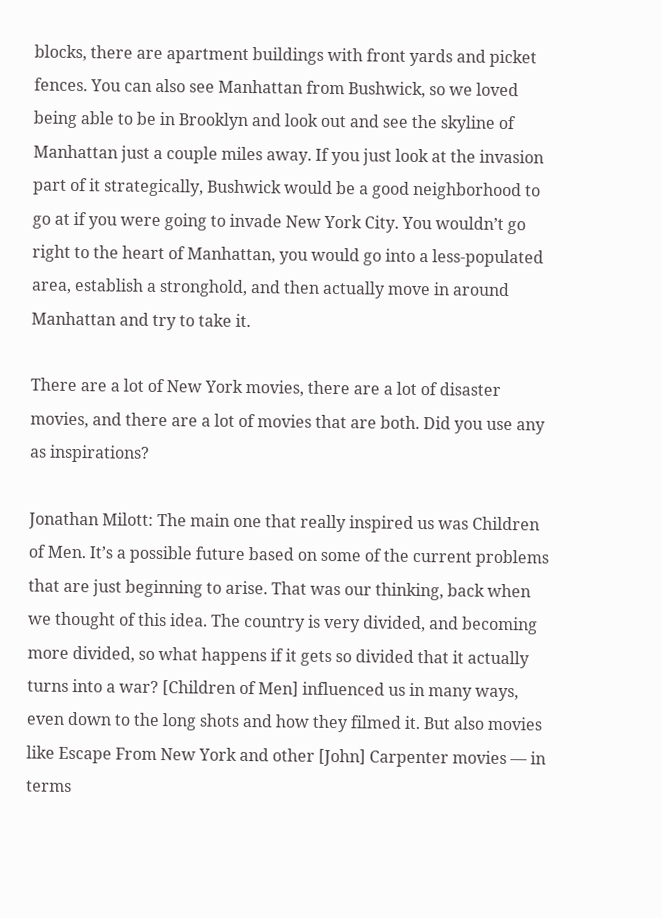blocks, there are apartment buildings with front yards and picket fences. You can also see Manhattan from Bushwick, so we loved being able to be in Brooklyn and look out and see the skyline of Manhattan just a couple miles away. If you just look at the invasion part of it strategically, Bushwick would be a good neighborhood to go at if you were going to invade New York City. You wouldn’t go right to the heart of Manhattan, you would go into a less-populated area, establish a stronghold, and then actually move in around Manhattan and try to take it.

There are a lot of New York movies, there are a lot of disaster movies, and there are a lot of movies that are both. Did you use any as inspirations?

Jonathan Milott: The main one that really inspired us was Children of Men. It’s a possible future based on some of the current problems that are just beginning to arise. That was our thinking, back when we thought of this idea. The country is very divided, and becoming more divided, so what happens if it gets so divided that it actually turns into a war? [Children of Men] influenced us in many ways, even down to the long shots and how they filmed it. But also movies like Escape From New York and other [John] Carpenter movies — in terms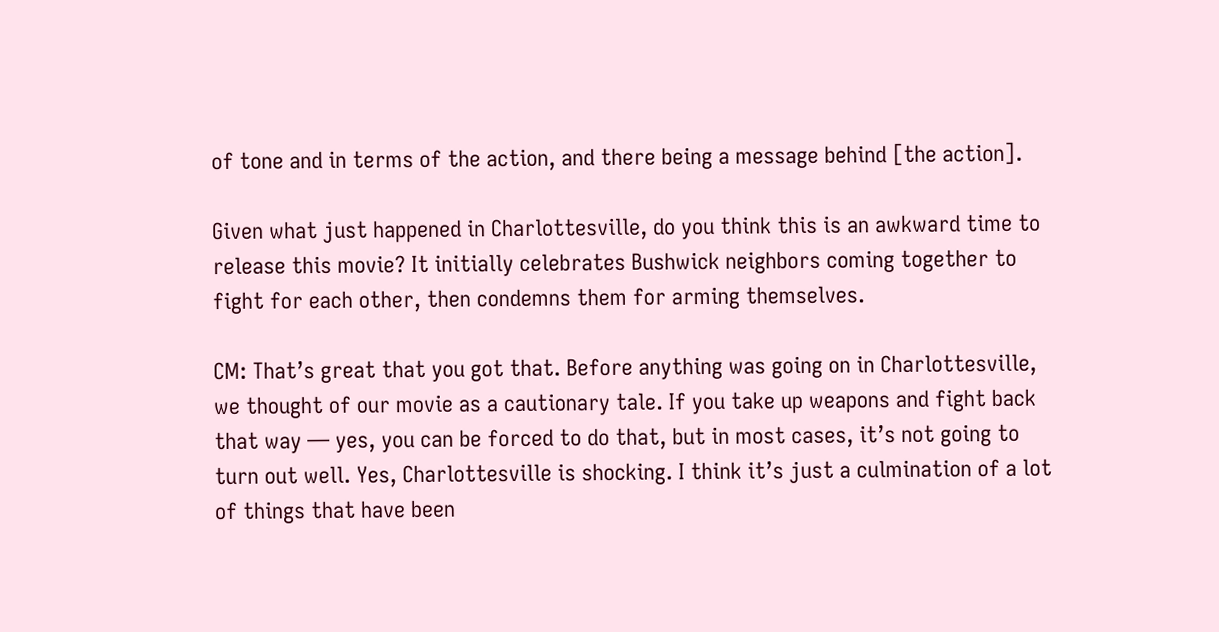of tone and in terms of the action, and there being a message behind [the action].

Given what just happened in Charlottesville, do you think this is an awkward time to release this movie? It initially celebrates Bushwick neighbors coming together to fight for each other, then condemns them for arming themselves.

CM: That’s great that you got that. Before anything was going on in Charlottesville, we thought of our movie as a cautionary tale. If you take up weapons and fight back that way — yes, you can be forced to do that, but in most cases, it’s not going to turn out well. Yes, Charlottesville is shocking. I think it’s just a culmination of a lot of things that have been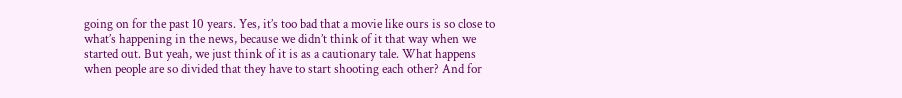going on for the past 10 years. Yes, it’s too bad that a movie like ours is so close to what’s happening in the news, because we didn’t think of it that way when we started out. But yeah, we just think of it is as a cautionary tale. What happens when people are so divided that they have to start shooting each other? And for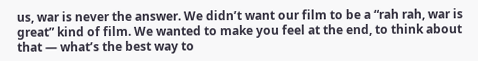us, war is never the answer. We didn’t want our film to be a “rah rah, war is great” kind of film. We wanted to make you feel at the end, to think about that — what’s the best way to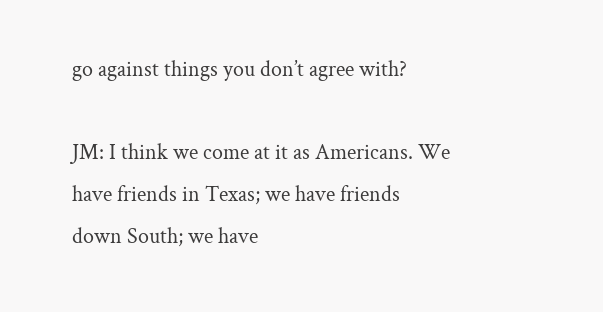go against things you don’t agree with?

JM: I think we come at it as Americans. We have friends in Texas; we have friends down South; we have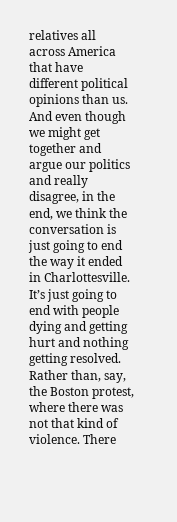relatives all across America that have different political opinions than us. And even though we might get together and argue our politics and really disagree, in the end, we think the conversation is just going to end the way it ended in Charlottesville. It’s just going to end with people dying and getting hurt and nothing getting resolved. Rather than, say, the Boston protest, where there was not that kind of violence. There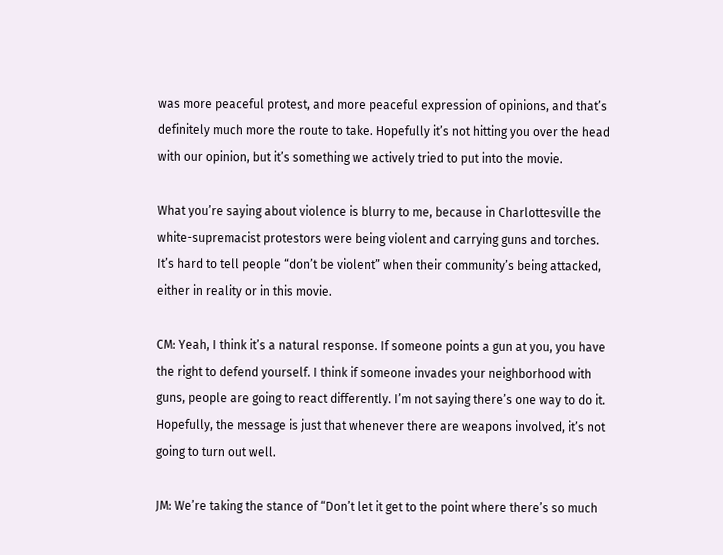was more peaceful protest, and more peaceful expression of opinions, and that’s definitely much more the route to take. Hopefully it’s not hitting you over the head with our opinion, but it’s something we actively tried to put into the movie.

What you’re saying about violence is blurry to me, because in Charlottesville the white-supremacist protestors were being violent and carrying guns and torches. It’s hard to tell people “don’t be violent” when their community’s being attacked, either in reality or in this movie.

CM: Yeah, I think it’s a natural response. If someone points a gun at you, you have the right to defend yourself. I think if someone invades your neighborhood with guns, people are going to react differently. I’m not saying there’s one way to do it. Hopefully, the message is just that whenever there are weapons involved, it’s not going to turn out well.

JM: We’re taking the stance of “Don’t let it get to the point where there’s so much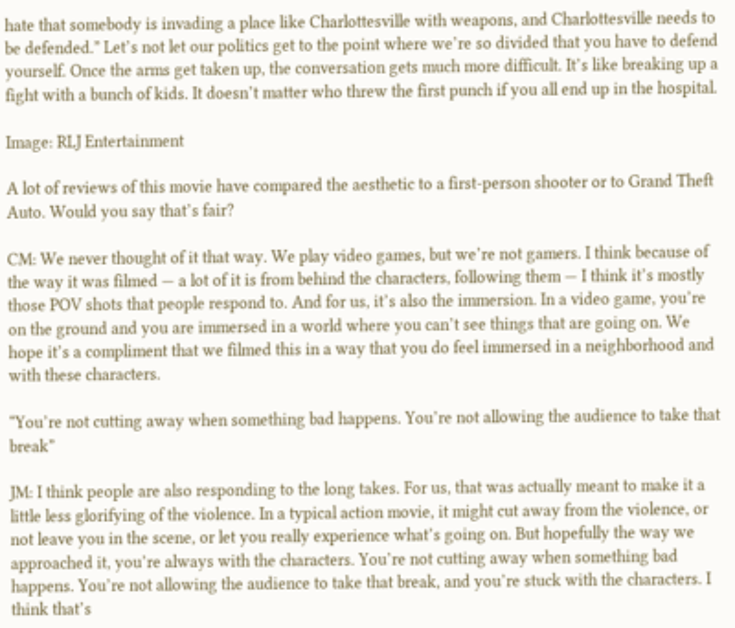hate that somebody is invading a place like Charlottesville with weapons, and Charlottesville needs to be defended.” Let’s not let our politics get to the point where we’re so divided that you have to defend yourself. Once the arms get taken up, the conversation gets much more difficult. It’s like breaking up a fight with a bunch of kids. It doesn’t matter who threw the first punch if you all end up in the hospital.

Image: RLJ Entertainment

A lot of reviews of this movie have compared the aesthetic to a first-person shooter or to Grand Theft Auto. Would you say that’s fair?

CM: We never thought of it that way. We play video games, but we’re not gamers. I think because of the way it was filmed — a lot of it is from behind the characters, following them — I think it’s mostly those POV shots that people respond to. And for us, it’s also the immersion. In a video game, you’re on the ground and you are immersed in a world where you can’t see things that are going on. We hope it’s a compliment that we filmed this in a way that you do feel immersed in a neighborhood and with these characters.

“You’re not cutting away when something bad happens. You’re not allowing the audience to take that break”

JM: I think people are also responding to the long takes. For us, that was actually meant to make it a little less glorifying of the violence. In a typical action movie, it might cut away from the violence, or not leave you in the scene, or let you really experience what’s going on. But hopefully the way we approached it, you’re always with the characters. You’re not cutting away when something bad happens. You’re not allowing the audience to take that break, and you’re stuck with the characters. I think that’s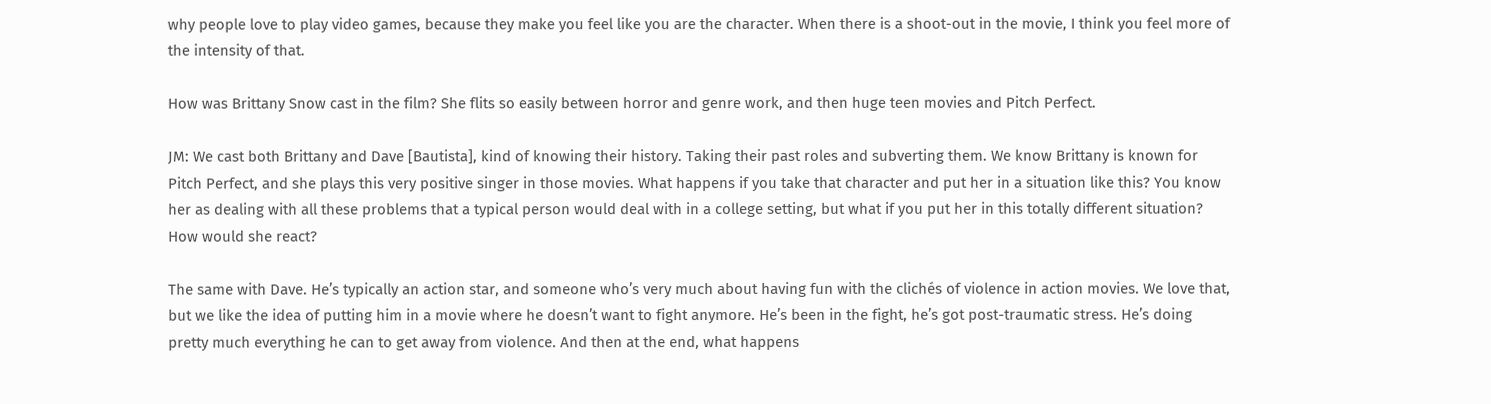why people love to play video games, because they make you feel like you are the character. When there is a shoot-out in the movie, I think you feel more of the intensity of that.

How was Brittany Snow cast in the film? She flits so easily between horror and genre work, and then huge teen movies and Pitch Perfect.

JM: We cast both Brittany and Dave [Bautista], kind of knowing their history. Taking their past roles and subverting them. We know Brittany is known for Pitch Perfect, and she plays this very positive singer in those movies. What happens if you take that character and put her in a situation like this? You know her as dealing with all these problems that a typical person would deal with in a college setting, but what if you put her in this totally different situation? How would she react?

The same with Dave. He’s typically an action star, and someone who’s very much about having fun with the clichés of violence in action movies. We love that, but we like the idea of putting him in a movie where he doesn’t want to fight anymore. He’s been in the fight, he’s got post-traumatic stress. He’s doing pretty much everything he can to get away from violence. And then at the end, what happens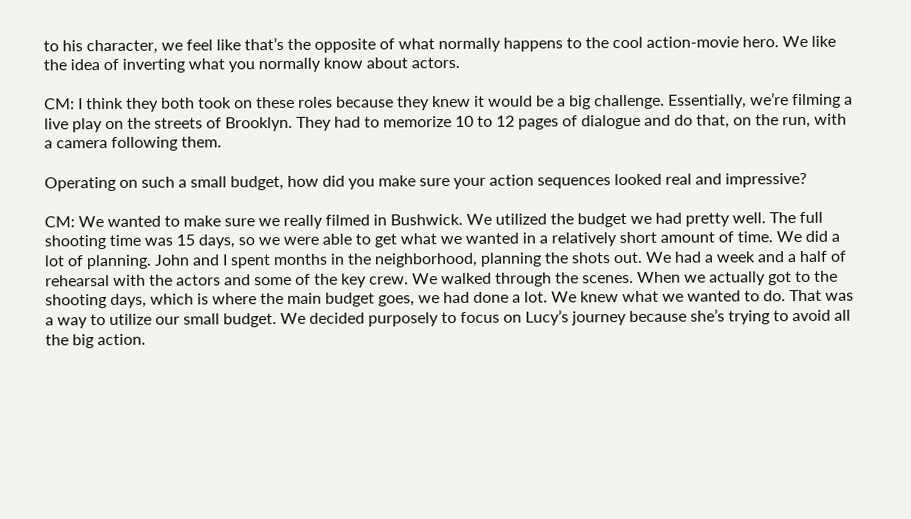to his character, we feel like that’s the opposite of what normally happens to the cool action-movie hero. We like the idea of inverting what you normally know about actors.

CM: I think they both took on these roles because they knew it would be a big challenge. Essentially, we’re filming a live play on the streets of Brooklyn. They had to memorize 10 to 12 pages of dialogue and do that, on the run, with a camera following them.

Operating on such a small budget, how did you make sure your action sequences looked real and impressive?

CM: We wanted to make sure we really filmed in Bushwick. We utilized the budget we had pretty well. The full shooting time was 15 days, so we were able to get what we wanted in a relatively short amount of time. We did a lot of planning. John and I spent months in the neighborhood, planning the shots out. We had a week and a half of rehearsal with the actors and some of the key crew. We walked through the scenes. When we actually got to the shooting days, which is where the main budget goes, we had done a lot. We knew what we wanted to do. That was a way to utilize our small budget. We decided purposely to focus on Lucy’s journey because she’s trying to avoid all the big action.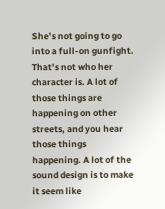She’s not going to go into a full-on gunfight. That’s not who her character is. A lot of those things are happening on other streets, and you hear those things happening. A lot of the sound design is to make it seem like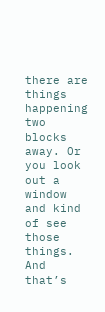there are things happening two blocks away. Or you look out a window and kind of see those things. And that’s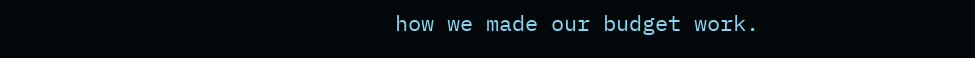how we made our budget work.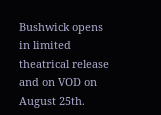Bushwick opens in limited theatrical release and on VOD on August 25th.